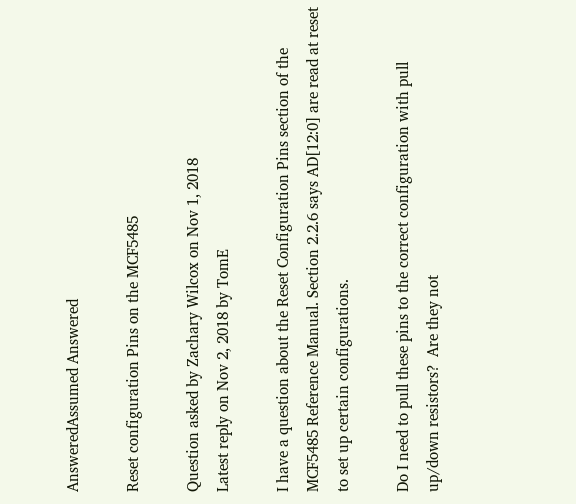AnsweredAssumed Answered

Reset configuration Pins on the MCF5485

Question asked by Zachary Wilcox on Nov 1, 2018
Latest reply on Nov 2, 2018 by TomE

I have a question about the Reset Configuration Pins section of the MCF5485 Reference Manual. Section 2.2.6 says AD[12:0] are read at reset to set up certain configurations.

Do I need to pull these pins to the correct configuration with pull up/down resistors?  Are they not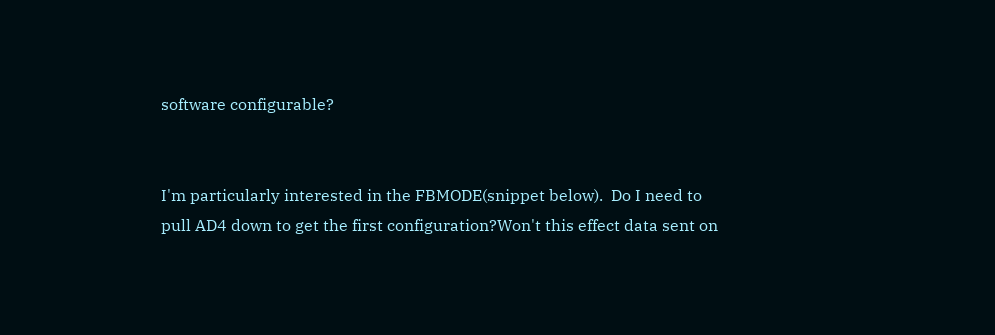software configurable?


I'm particularly interested in the FBMODE(snippet below).  Do I need to pull AD4 down to get the first configuration?Won't this effect data sent on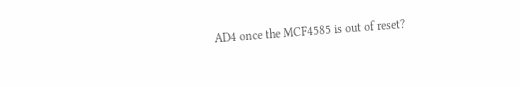AD4 once the MCF4585 is out of reset?